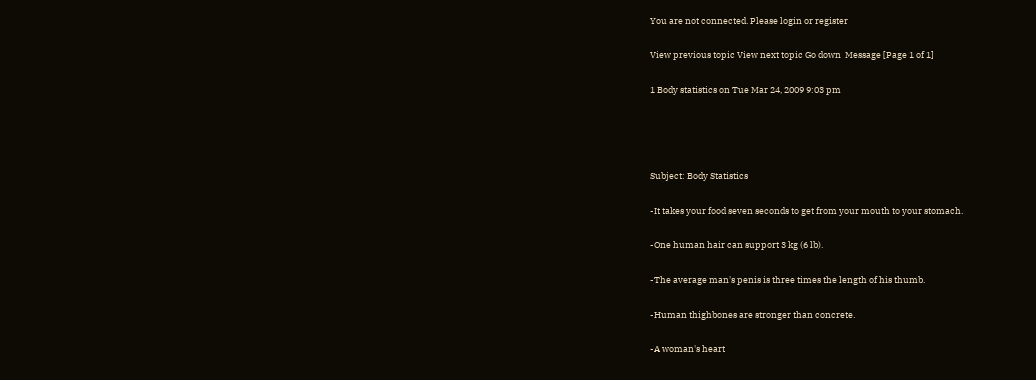You are not connected. Please login or register

View previous topic View next topic Go down  Message [Page 1 of 1]

1 Body statistics on Tue Mar 24, 2009 9:03 pm




Subject: Body Statistics

-It takes your food seven seconds to get from your mouth to your stomach.

-One human hair can support 3 kg (6 lb).

-The average man's penis is three times the length of his thumb.

-Human thighbones are stronger than concrete.

-A woman's heart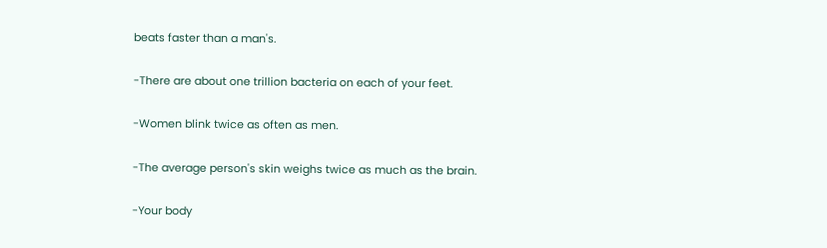beats faster than a man's.

-There are about one trillion bacteria on each of your feet.

-Women blink twice as often as men.

-The average person's skin weighs twice as much as the brain.

-Your body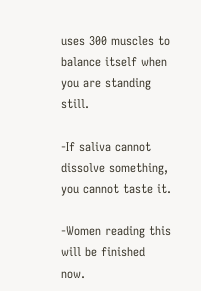uses 300 muscles to balance itself when you are standing still.

-If saliva cannot dissolve something, you cannot taste it.

-Women reading this will be finished now.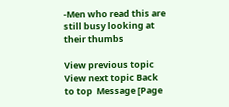-Men who read this are still busy looking at their thumbs

View previous topic View next topic Back to top  Message [Page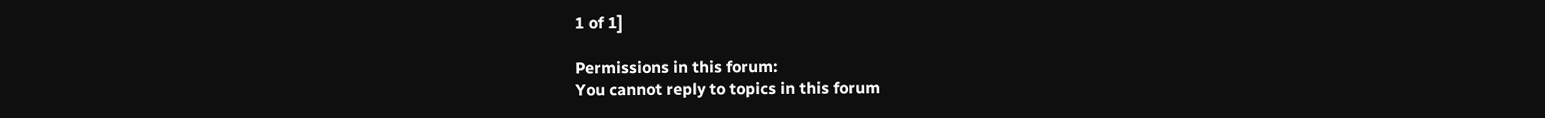1 of 1]

Permissions in this forum:
You cannot reply to topics in this forum